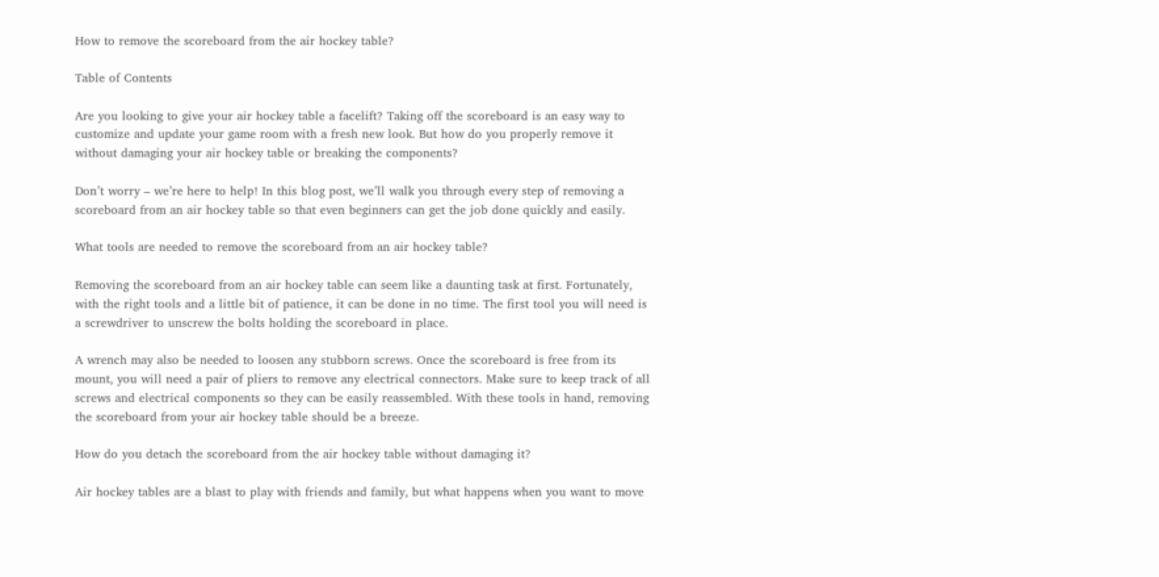How to remove the scoreboard from the air hockey table?

Table of Contents

Are you looking to give your air hockey table a facelift? Taking off the scoreboard is an easy way to customize and update your game room with a fresh new look. But how do you properly remove it without damaging your air hockey table or breaking the components?

Don’t worry – we’re here to help! In this blog post, we’ll walk you through every step of removing a scoreboard from an air hockey table so that even beginners can get the job done quickly and easily.

What tools are needed to remove the scoreboard from an air hockey table?

Removing the scoreboard from an air hockey table can seem like a daunting task at first. Fortunately, with the right tools and a little bit of patience, it can be done in no time. The first tool you will need is a screwdriver to unscrew the bolts holding the scoreboard in place.

A wrench may also be needed to loosen any stubborn screws. Once the scoreboard is free from its mount, you will need a pair of pliers to remove any electrical connectors. Make sure to keep track of all screws and electrical components so they can be easily reassembled. With these tools in hand, removing the scoreboard from your air hockey table should be a breeze.

How do you detach the scoreboard from the air hockey table without damaging it?

Air hockey tables are a blast to play with friends and family, but what happens when you want to move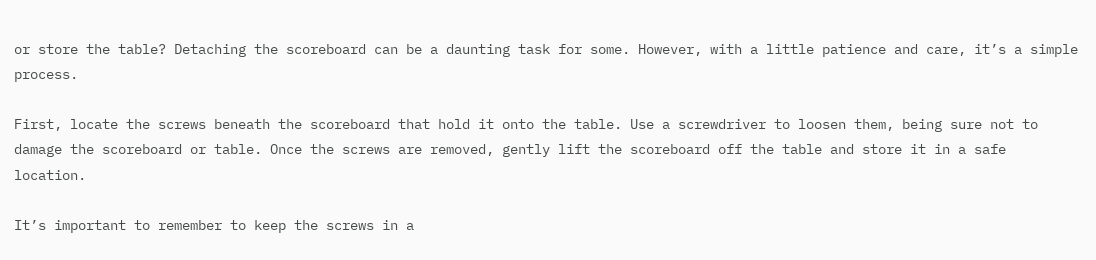or store the table? Detaching the scoreboard can be a daunting task for some. However, with a little patience and care, it’s a simple process.

First, locate the screws beneath the scoreboard that hold it onto the table. Use a screwdriver to loosen them, being sure not to damage the scoreboard or table. Once the screws are removed, gently lift the scoreboard off the table and store it in a safe location.

It’s important to remember to keep the screws in a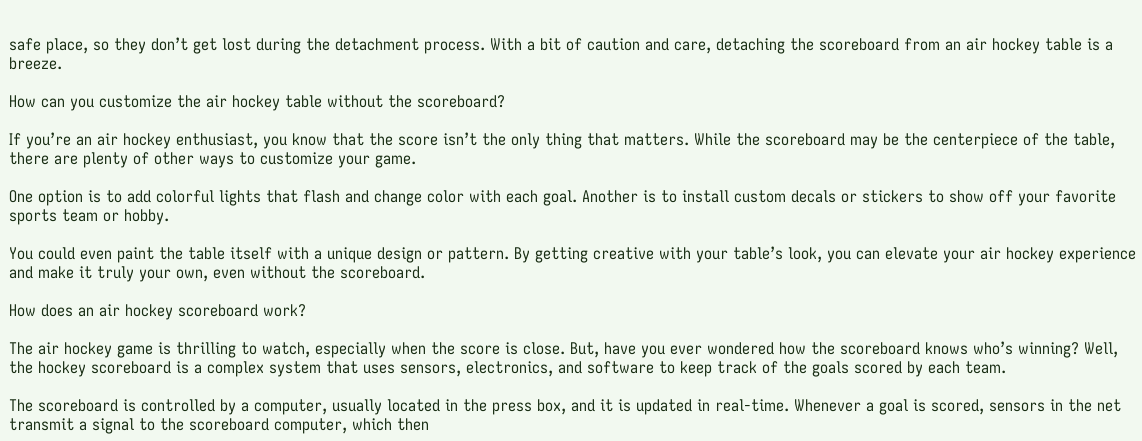safe place, so they don’t get lost during the detachment process. With a bit of caution and care, detaching the scoreboard from an air hockey table is a breeze.

How can you customize the air hockey table without the scoreboard?

If you’re an air hockey enthusiast, you know that the score isn’t the only thing that matters. While the scoreboard may be the centerpiece of the table, there are plenty of other ways to customize your game.

One option is to add colorful lights that flash and change color with each goal. Another is to install custom decals or stickers to show off your favorite sports team or hobby.

You could even paint the table itself with a unique design or pattern. By getting creative with your table’s look, you can elevate your air hockey experience and make it truly your own, even without the scoreboard.

How does an air hockey scoreboard work?

The air hockey game is thrilling to watch, especially when the score is close. But, have you ever wondered how the scoreboard knows who’s winning? Well, the hockey scoreboard is a complex system that uses sensors, electronics, and software to keep track of the goals scored by each team.

The scoreboard is controlled by a computer, usually located in the press box, and it is updated in real-time. Whenever a goal is scored, sensors in the net transmit a signal to the scoreboard computer, which then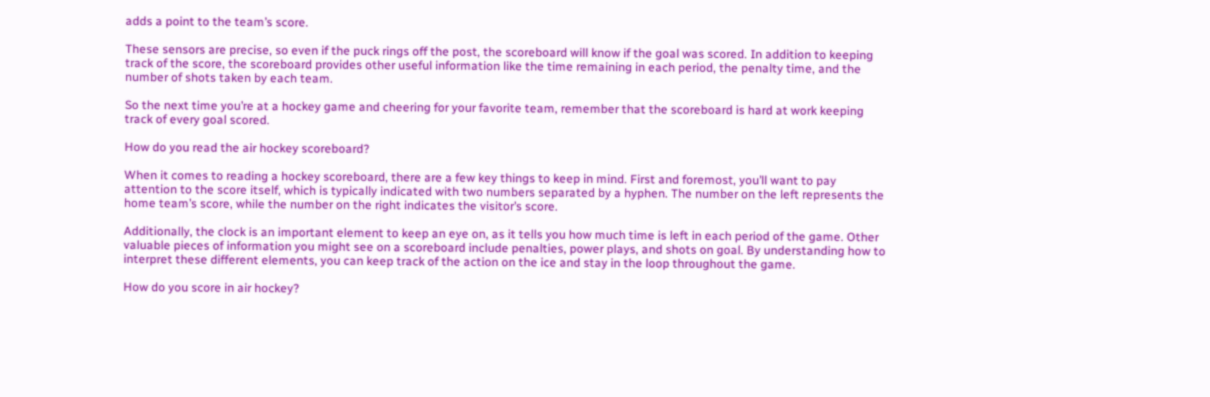adds a point to the team’s score.

These sensors are precise, so even if the puck rings off the post, the scoreboard will know if the goal was scored. In addition to keeping track of the score, the scoreboard provides other useful information like the time remaining in each period, the penalty time, and the number of shots taken by each team.

So the next time you’re at a hockey game and cheering for your favorite team, remember that the scoreboard is hard at work keeping track of every goal scored.

How do you read the air hockey scoreboard?

When it comes to reading a hockey scoreboard, there are a few key things to keep in mind. First and foremost, you’ll want to pay attention to the score itself, which is typically indicated with two numbers separated by a hyphen. The number on the left represents the home team’s score, while the number on the right indicates the visitor’s score.

Additionally, the clock is an important element to keep an eye on, as it tells you how much time is left in each period of the game. Other valuable pieces of information you might see on a scoreboard include penalties, power plays, and shots on goal. By understanding how to interpret these different elements, you can keep track of the action on the ice and stay in the loop throughout the game.

How do you score in air hockey?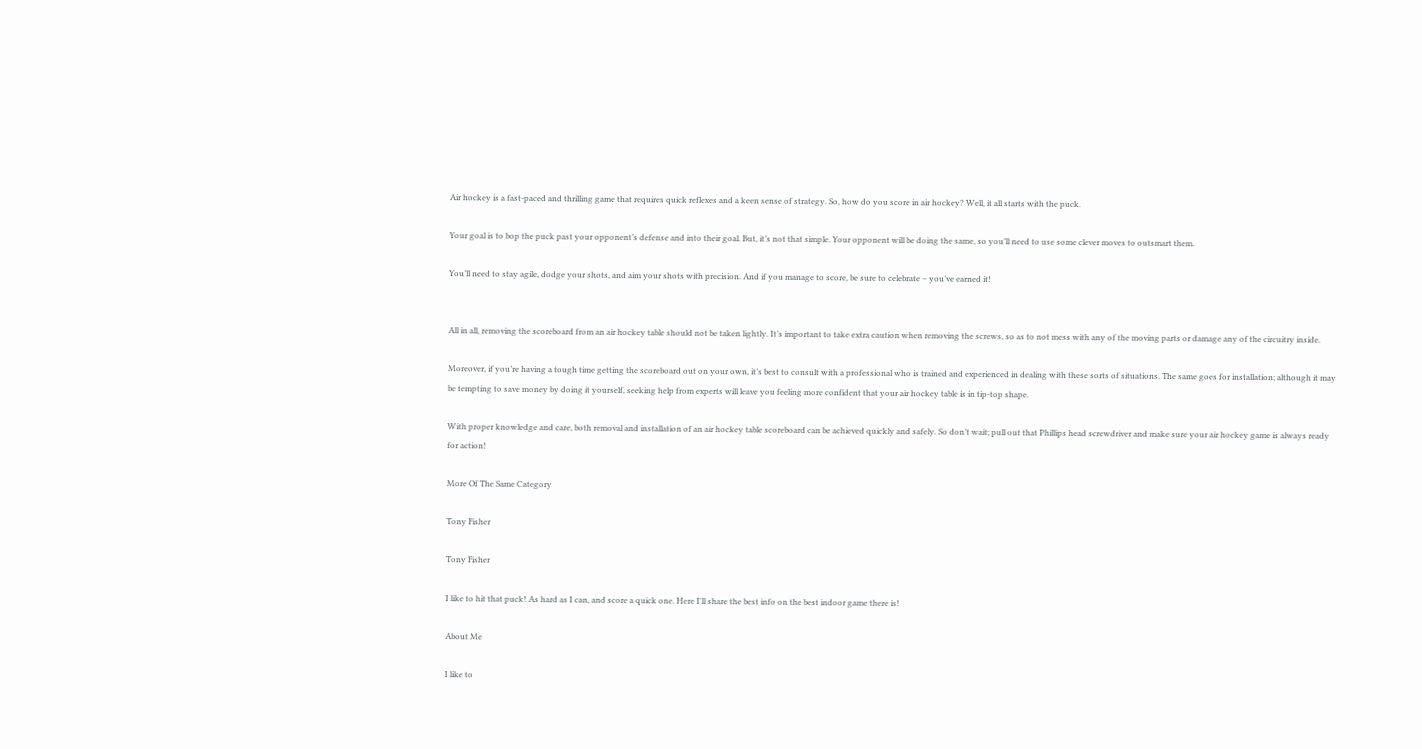Air hockey is a fast-paced and thrilling game that requires quick reflexes and a keen sense of strategy. So, how do you score in air hockey? Well, it all starts with the puck.

Your goal is to bop the puck past your opponent’s defense and into their goal. But, it’s not that simple. Your opponent will be doing the same, so you’ll need to use some clever moves to outsmart them.

You’ll need to stay agile, dodge your shots, and aim your shots with precision. And if you manage to score, be sure to celebrate – you’ve earned it!


All in all, removing the scoreboard from an air hockey table should not be taken lightly. It’s important to take extra caution when removing the screws, so as to not mess with any of the moving parts or damage any of the circuitry inside.

Moreover, if you’re having a tough time getting the scoreboard out on your own, it’s best to consult with a professional who is trained and experienced in dealing with these sorts of situations. The same goes for installation; although it may be tempting to save money by doing it yourself, seeking help from experts will leave you feeling more confident that your air hockey table is in tip-top shape.

With proper knowledge and care, both removal and installation of an air hockey table scoreboard can be achieved quickly and safely. So don’t wait; pull out that Phillips head screwdriver and make sure your air hockey game is always ready for action!

More Of The Same Category

Tony Fisher

Tony Fisher

I like to hit that puck! As hard as I can, and score a quick one. Here I'll share the best info on the best indoor game there is!

About Me

I like to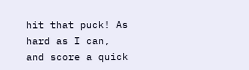hit that puck! As hard as I can, and score a quick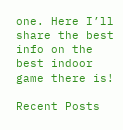one. Here I’ll share the best info on the best indoor game there is!

Recent Posts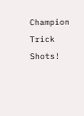Champion Trick Shots!